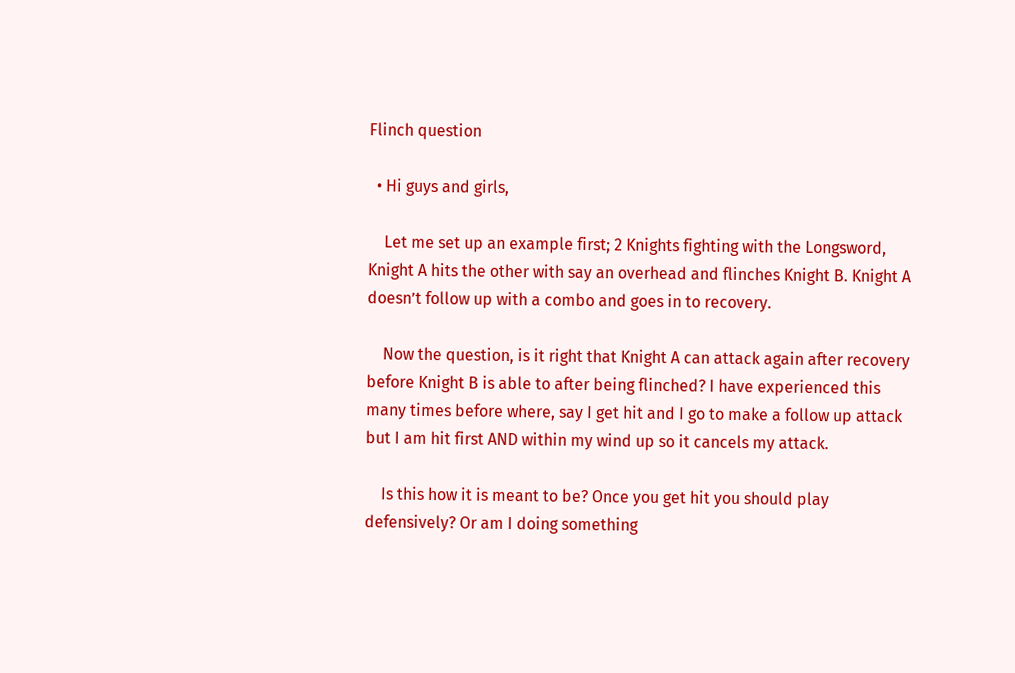Flinch question

  • Hi guys and girls,

    Let me set up an example first; 2 Knights fighting with the Longsword, Knight A hits the other with say an overhead and flinches Knight B. Knight A doesn’t follow up with a combo and goes in to recovery.

    Now the question, is it right that Knight A can attack again after recovery before Knight B is able to after being flinched? I have experienced this many times before where, say I get hit and I go to make a follow up attack but I am hit first AND within my wind up so it cancels my attack.

    Is this how it is meant to be? Once you get hit you should play defensively? Or am I doing something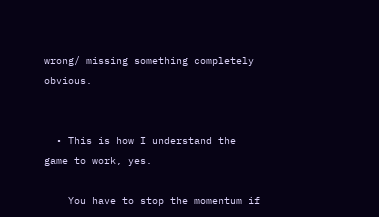wrong/ missing something completely obvious.


  • This is how I understand the game to work, yes.

    You have to stop the momentum if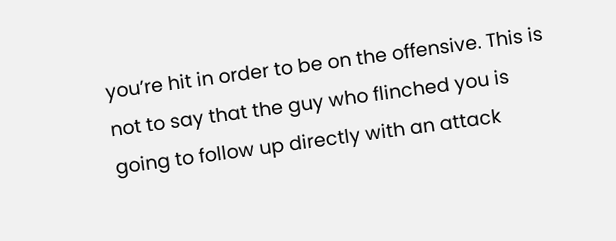you’re hit in order to be on the offensive. This is not to say that the guy who flinched you is going to follow up directly with an attack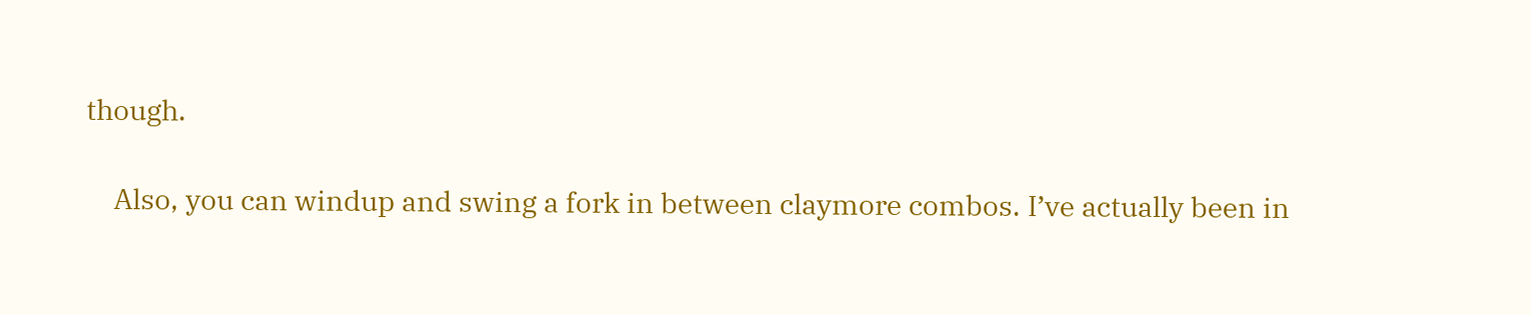though.

    Also, you can windup and swing a fork in between claymore combos. I’ve actually been in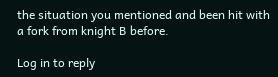the situation you mentioned and been hit with a fork from knight B before.

Log in to reply